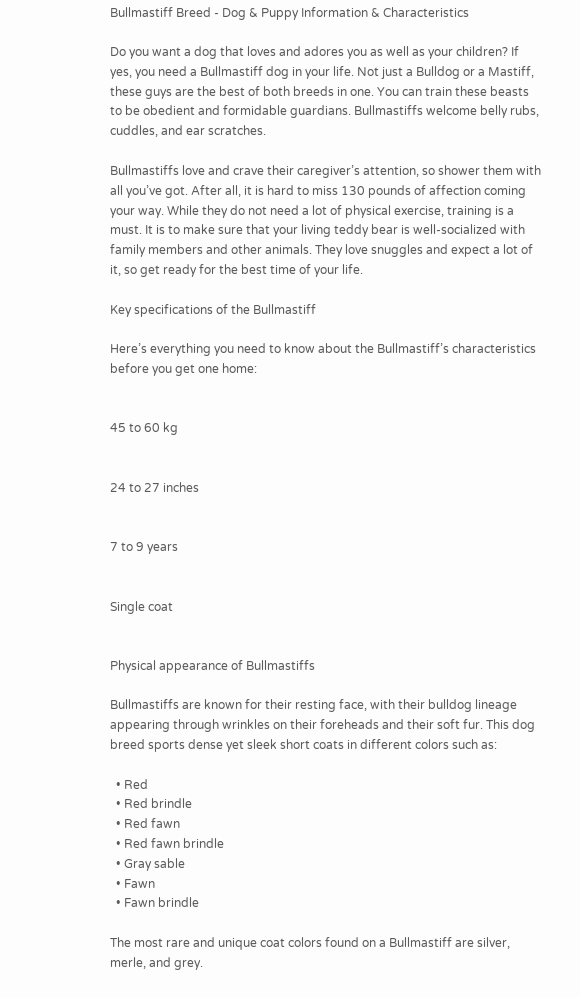Bullmastiff Breed - Dog & Puppy Information & Characteristics

Do you want a dog that loves and adores you as well as your children? If yes, you need a Bullmastiff dog in your life. Not just a Bulldog or a Mastiff, these guys are the best of both breeds in one. You can train these beasts to be obedient and formidable guardians. Bullmastiffs welcome belly rubs, cuddles, and ear scratches.

Bullmastiffs love and crave their caregiver’s attention, so shower them with all you’ve got. After all, it is hard to miss 130 pounds of affection coming your way. While they do not need a lot of physical exercise, training is a must. It is to make sure that your living teddy bear is well-socialized with family members and other animals. They love snuggles and expect a lot of it, so get ready for the best time of your life.

Key specifications of the Bullmastiff

Here’s everything you need to know about the Bullmastiff’s characteristics before you get one home:


45 to 60 kg


24 to 27 inches


7 to 9 years


Single coat


Physical appearance of Bullmastiffs

Bullmastiffs are known for their resting face, with their bulldog lineage appearing through wrinkles on their foreheads and their soft fur. This dog breed sports dense yet sleek short coats in different colors such as:

  • Red
  • Red brindle
  • Red fawn
  • Red fawn brindle
  • Gray sable
  • Fawn
  • Fawn brindle

The most rare and unique coat colors found on a Bullmastiff are silver, merle, and grey.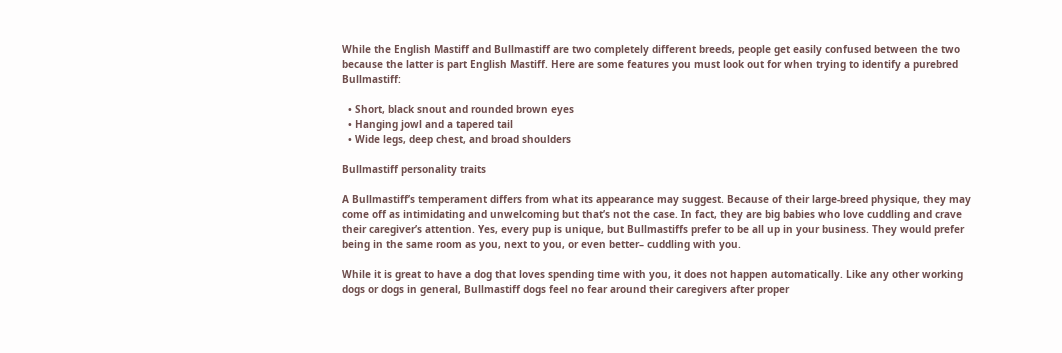While the English Mastiff and Bullmastiff are two completely different breeds, people get easily confused between the two because the latter is part English Mastiff. Here are some features you must look out for when trying to identify a purebred Bullmastiff:

  • Short, black snout and rounded brown eyes
  • Hanging jowl and a tapered tail
  • Wide legs, deep chest, and broad shoulders

Bullmastiff personality traits

A Bullmastiff’s temperament differs from what its appearance may suggest. Because of their large-breed physique, they may come off as intimidating and unwelcoming but that’s not the case. In fact, they are big babies who love cuddling and crave their caregiver’s attention. Yes, every pup is unique, but Bullmastiffs prefer to be all up in your business. They would prefer being in the same room as you, next to you, or even better– cuddling with you.

While it is great to have a dog that loves spending time with you, it does not happen automatically. Like any other working dogs or dogs in general, Bullmastiff dogs feel no fear around their caregivers after proper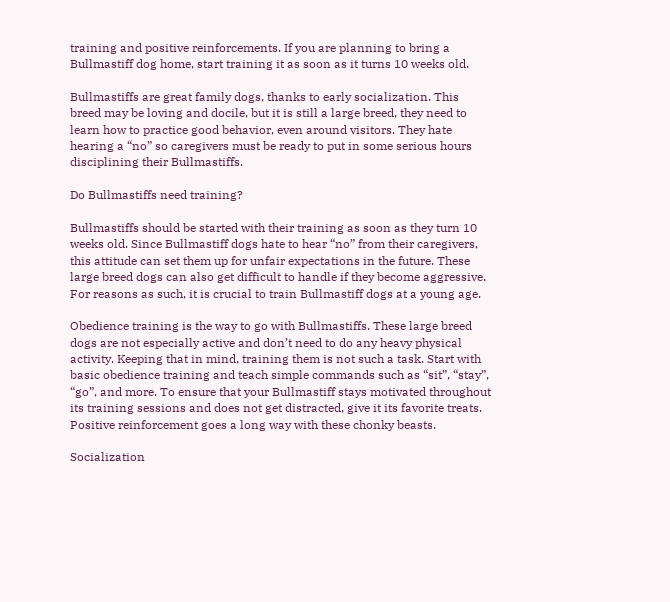training and positive reinforcements. If you are planning to bring a Bullmastiff dog home, start training it as soon as it turns 10 weeks old.

Bullmastiffs are great family dogs, thanks to early socialization. This breed may be loving and docile, but it is still a large breed, they need to learn how to practice good behavior, even around visitors. They hate hearing a “no” so caregivers must be ready to put in some serious hours disciplining their Bullmastiffs.

Do Bullmastiffs need training?

Bullmastiffs should be started with their training as soon as they turn 10 weeks old. Since Bullmastiff dogs hate to hear “no” from their caregivers, this attitude can set them up for unfair expectations in the future. These large breed dogs can also get difficult to handle if they become aggressive. For reasons as such, it is crucial to train Bullmastiff dogs at a young age.

Obedience training is the way to go with Bullmastiffs. These large breed dogs are not especially active and don’t need to do any heavy physical activity. Keeping that in mind, training them is not such a task. Start with basic obedience training and teach simple commands such as “sit”, “stay”, “go”, and more. To ensure that your Bullmastiff stays motivated throughout its training sessions and does not get distracted, give it its favorite treats. Positive reinforcement goes a long way with these chonky beasts.

Socialization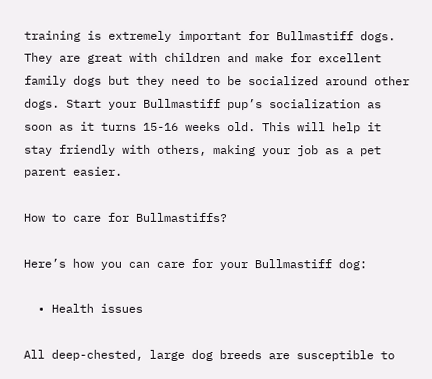training is extremely important for Bullmastiff dogs. They are great with children and make for excellent family dogs but they need to be socialized around other dogs. Start your Bullmastiff pup’s socialization as soon as it turns 15-16 weeks old. This will help it stay friendly with others, making your job as a pet parent easier.

How to care for Bullmastiffs?

Here’s how you can care for your Bullmastiff dog:

  • Health issues

All deep-chested, large dog breeds are susceptible to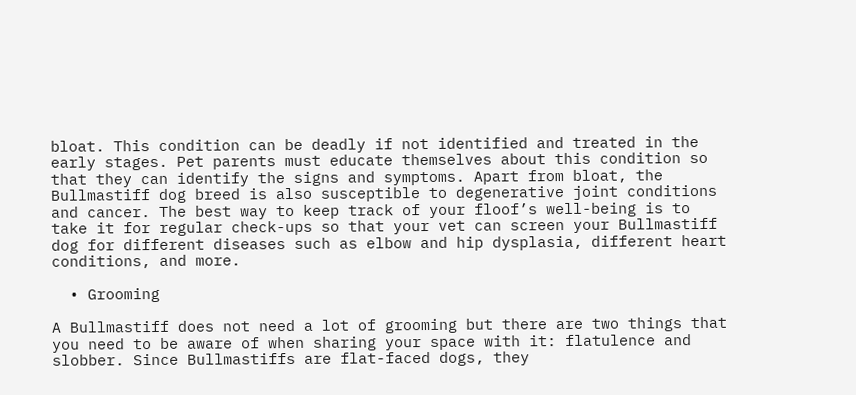bloat. This condition can be deadly if not identified and treated in the early stages. Pet parents must educate themselves about this condition so that they can identify the signs and symptoms. Apart from bloat, the Bullmastiff dog breed is also susceptible to degenerative joint conditions and cancer. The best way to keep track of your floof’s well-being is to take it for regular check-ups so that your vet can screen your Bullmastiff dog for different diseases such as elbow and hip dysplasia, different heart conditions, and more.

  • Grooming

A Bullmastiff does not need a lot of grooming but there are two things that you need to be aware of when sharing your space with it: flatulence and slobber. Since Bullmastiffs are flat-faced dogs, they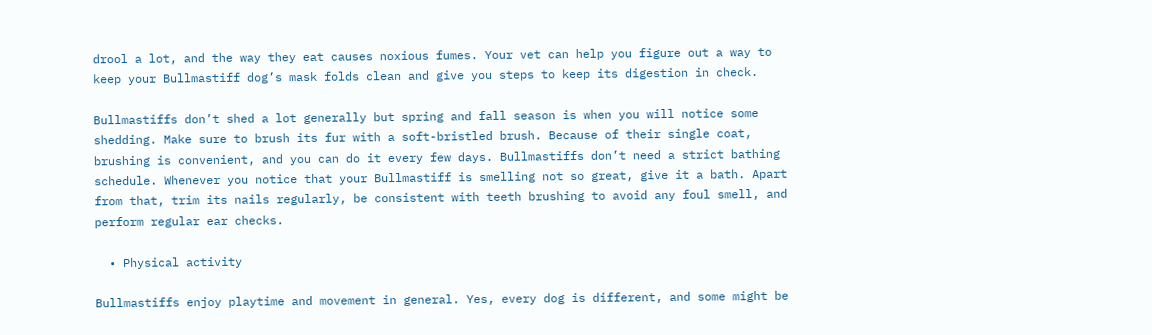drool a lot, and the way they eat causes noxious fumes. Your vet can help you figure out a way to keep your Bullmastiff dog’s mask folds clean and give you steps to keep its digestion in check.

Bullmastiffs don’t shed a lot generally but spring and fall season is when you will notice some shedding. Make sure to brush its fur with a soft-bristled brush. Because of their single coat, brushing is convenient, and you can do it every few days. Bullmastiffs don’t need a strict bathing schedule. Whenever you notice that your Bullmastiff is smelling not so great, give it a bath. Apart from that, trim its nails regularly, be consistent with teeth brushing to avoid any foul smell, and perform regular ear checks.

  • Physical activity

Bullmastiffs enjoy playtime and movement in general. Yes, every dog is different, and some might be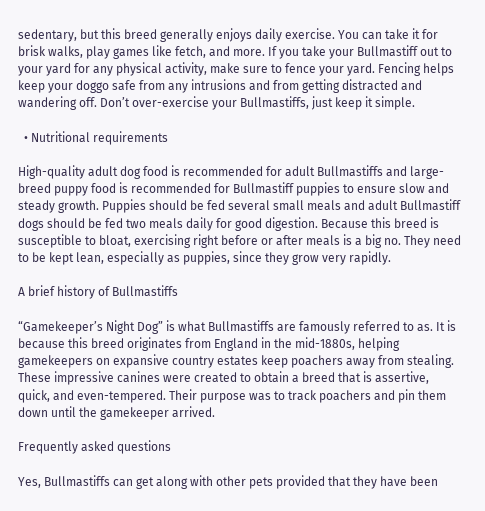sedentary, but this breed generally enjoys daily exercise. You can take it for brisk walks, play games like fetch, and more. If you take your Bullmastiff out to your yard for any physical activity, make sure to fence your yard. Fencing helps keep your doggo safe from any intrusions and from getting distracted and wandering off. Don’t over-exercise your Bullmastiffs, just keep it simple.

  • Nutritional requirements

High-quality adult dog food is recommended for adult Bullmastiffs and large-breed puppy food is recommended for Bullmastiff puppies to ensure slow and steady growth. Puppies should be fed several small meals and adult Bullmastiff dogs should be fed two meals daily for good digestion. Because this breed is susceptible to bloat, exercising right before or after meals is a big no. They need to be kept lean, especially as puppies, since they grow very rapidly.

A brief history of Bullmastiffs

“Gamekeeper’s Night Dog” is what Bullmastiffs are famously referred to as. It is because this breed originates from England in the mid-1880s, helping gamekeepers on expansive country estates keep poachers away from stealing. These impressive canines were created to obtain a breed that is assertive, quick, and even-tempered. Their purpose was to track poachers and pin them down until the gamekeeper arrived.

Frequently asked questions

Yes, Bullmastiffs can get along with other pets provided that they have been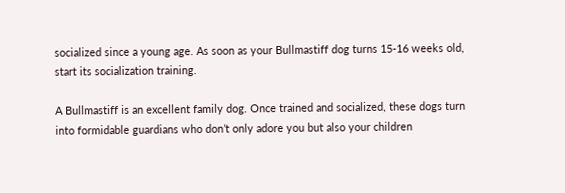socialized since a young age. As soon as your Bullmastiff dog turns 15-16 weeks old, start its socialization training.

A Bullmastiff is an excellent family dog. Once trained and socialized, these dogs turn into formidable guardians who don’t only adore you but also your children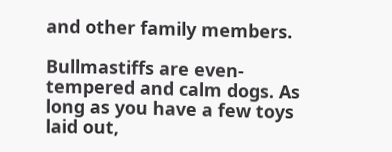and other family members.

Bullmastiffs are even-tempered and calm dogs. As long as you have a few toys laid out,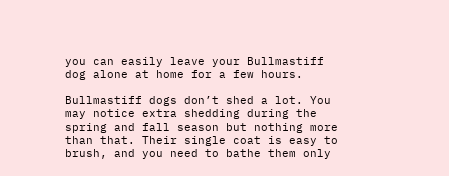you can easily leave your Bullmastiff dog alone at home for a few hours.

Bullmastiff dogs don’t shed a lot. You may notice extra shedding during the spring and fall season but nothing more than that. Their single coat is easy to brush, and you need to bathe them only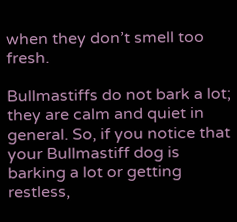when they don’t smell too fresh.

Bullmastiffs do not bark a lot; they are calm and quiet in general. So, if you notice that your Bullmastiff dog is barking a lot or getting restless,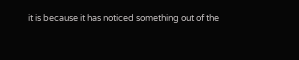it is because it has noticed something out of the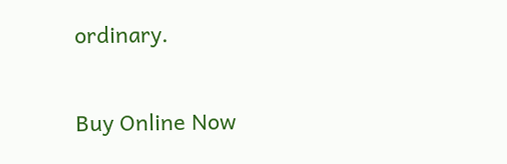ordinary.

Buy Online Now